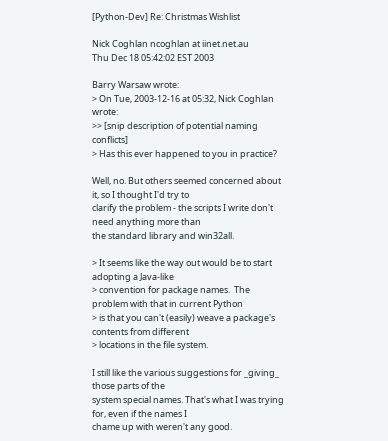[Python-Dev] Re: Christmas Wishlist

Nick Coghlan ncoghlan at iinet.net.au
Thu Dec 18 05:42:02 EST 2003

Barry Warsaw wrote:
> On Tue, 2003-12-16 at 05:32, Nick Coghlan wrote:
>> [snip description of potential naming conflicts]
> Has this ever happened to you in practice?

Well, no. But others seemed concerned about it, so I thought I'd try to
clarify the problem - the scripts I write don't need anything more than
the standard library and win32all.

> It seems like the way out would be to start adopting a Java-like
> convention for package names.  The problem with that in current Python
> is that you can't (easily) weave a package's contents from different
> locations in the file system.

I still like the various suggestions for _giving_ those parts of the
system special names. That's what I was trying for, even if the names I
chame up with weren't any good.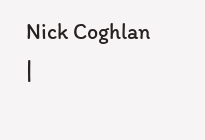Nick Coghlan               |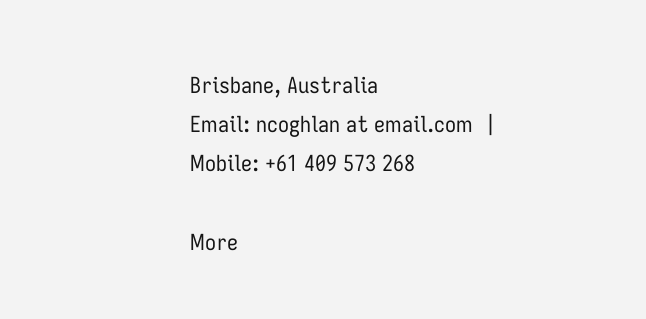Brisbane, Australia
Email: ncoghlan at email.com  | Mobile: +61 409 573 268

More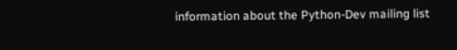information about the Python-Dev mailing list